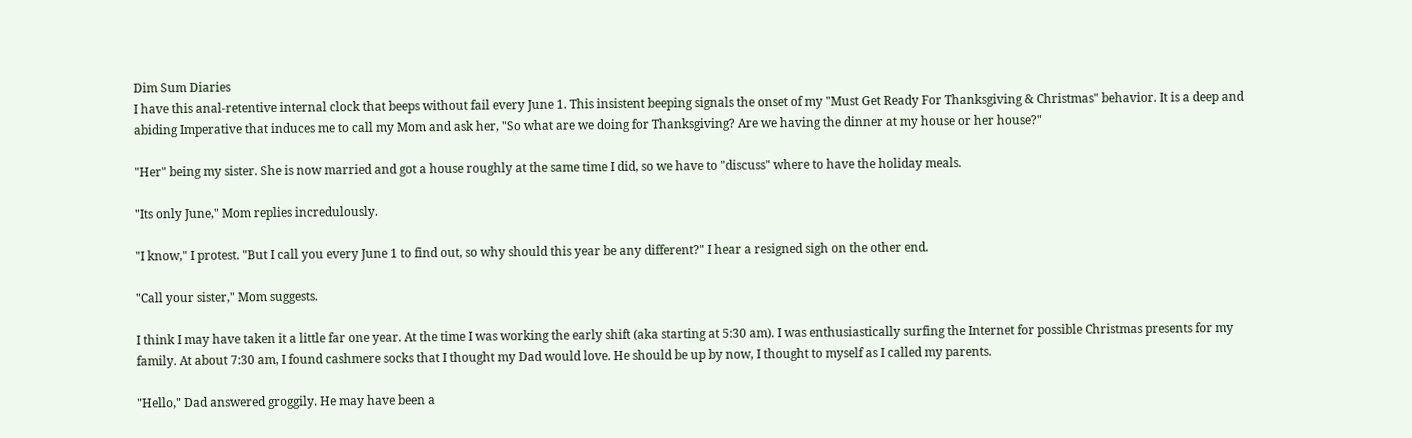Dim Sum Diaries
I have this anal-retentive internal clock that beeps without fail every June 1. This insistent beeping signals the onset of my "Must Get Ready For Thanksgiving & Christmas" behavior. It is a deep and abiding Imperative that induces me to call my Mom and ask her, "So what are we doing for Thanksgiving? Are we having the dinner at my house or her house?"

"Her" being my sister. She is now married and got a house roughly at the same time I did, so we have to "discuss" where to have the holiday meals.

"Its only June," Mom replies incredulously.

"I know," I protest. "But I call you every June 1 to find out, so why should this year be any different?" I hear a resigned sigh on the other end.

"Call your sister," Mom suggests.

I think I may have taken it a little far one year. At the time I was working the early shift (aka starting at 5:30 am). I was enthusiastically surfing the Internet for possible Christmas presents for my family. At about 7:30 am, I found cashmere socks that I thought my Dad would love. He should be up by now, I thought to myself as I called my parents.

"Hello," Dad answered groggily. He may have been a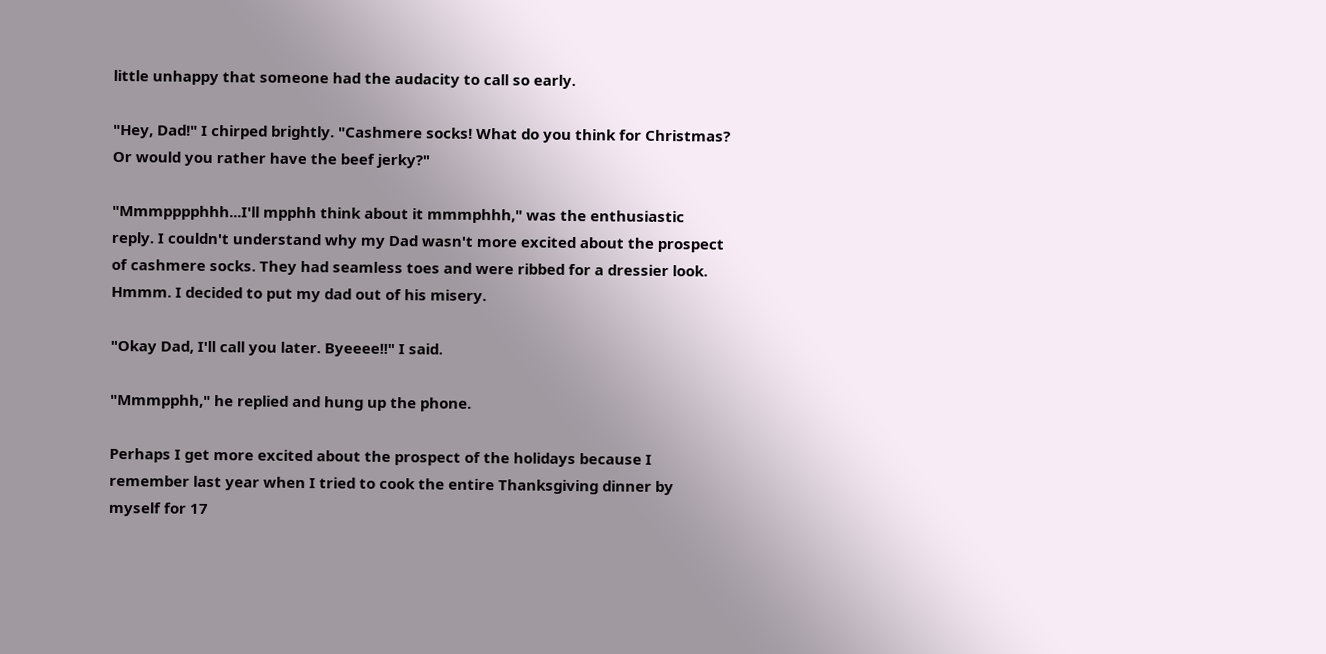little unhappy that someone had the audacity to call so early.

"Hey, Dad!" I chirped brightly. "Cashmere socks! What do you think for Christmas? Or would you rather have the beef jerky?"

"Mmmpppphhh...I'll mpphh think about it mmmphhh," was the enthusiastic reply. I couldn't understand why my Dad wasn't more excited about the prospect of cashmere socks. They had seamless toes and were ribbed for a dressier look. Hmmm. I decided to put my dad out of his misery.

"Okay Dad, I'll call you later. Byeeee!!" I said.

"Mmmpphh," he replied and hung up the phone.

Perhaps I get more excited about the prospect of the holidays because I remember last year when I tried to cook the entire Thanksgiving dinner by myself for 17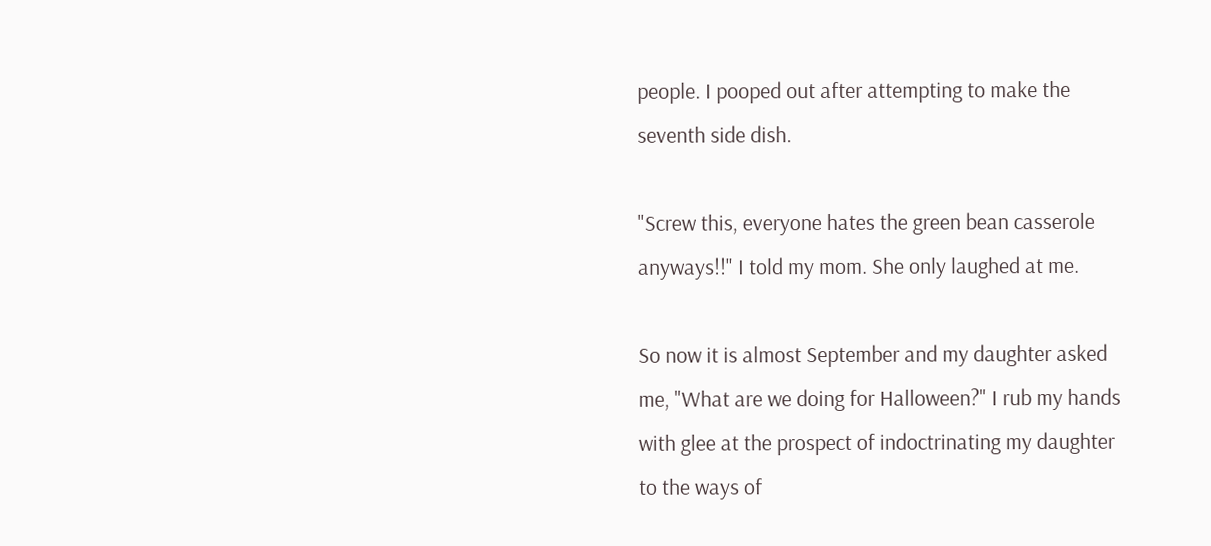people. I pooped out after attempting to make the seventh side dish.

"Screw this, everyone hates the green bean casserole anyways!!" I told my mom. She only laughed at me.

So now it is almost September and my daughter asked me, "What are we doing for Halloween?" I rub my hands with glee at the prospect of indoctrinating my daughter to the ways of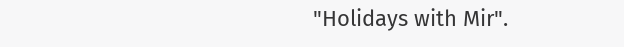"Holidays with Mir".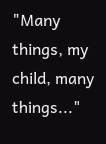"Many things, my child, many things..."